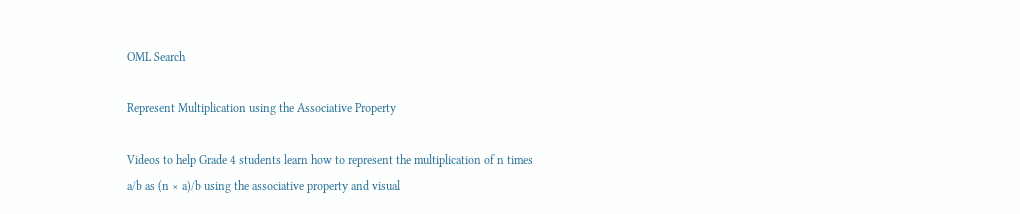OML Search

Represent Multiplication using the Associative Property

Videos to help Grade 4 students learn how to represent the multiplication of n times a/b as (n × a)/b using the associative property and visual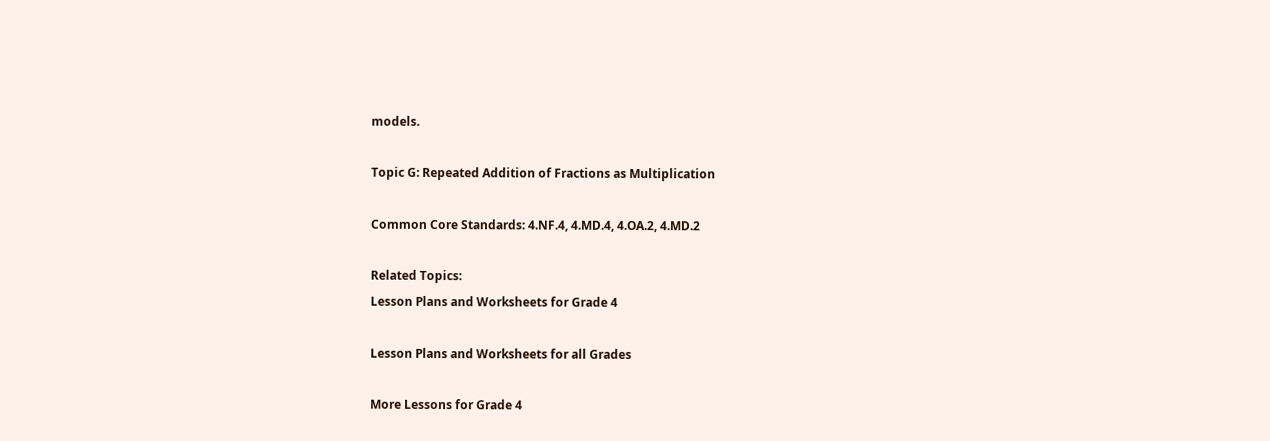models.

Topic G: Repeated Addition of Fractions as Multiplication

Common Core Standards: 4.NF.4, 4.MD.4, 4.OA.2, 4.MD.2

Related Topics:
Lesson Plans and Worksheets for Grade 4

Lesson Plans and Worksheets for all Grades

More Lessons for Grade 4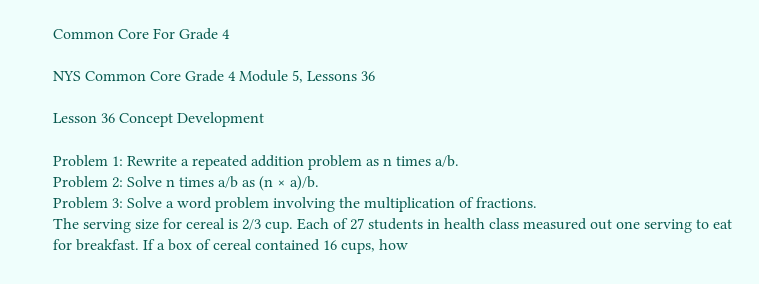Common Core For Grade 4

NYS Common Core Grade 4 Module 5, Lessons 36

Lesson 36 Concept Development

Problem 1: Rewrite a repeated addition problem as n times a/b.
Problem 2: Solve n times a/b as (n × a)/b.
Problem 3: Solve a word problem involving the multiplication of fractions.
The serving size for cereal is 2/3 cup. Each of 27 students in health class measured out one serving to eat for breakfast. If a box of cereal contained 16 cups, how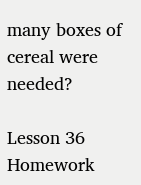many boxes of cereal were needed?

Lesson 36 Homework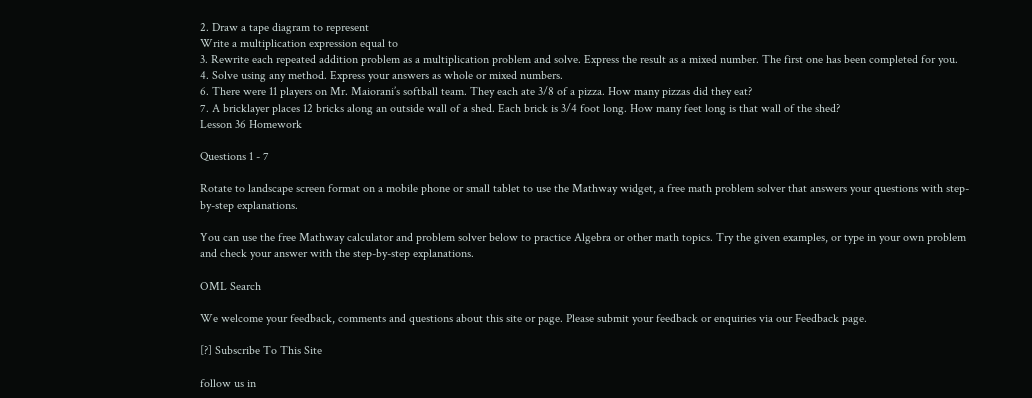2. Draw a tape diagram to represent
Write a multiplication expression equal to
3. Rewrite each repeated addition problem as a multiplication problem and solve. Express the result as a mixed number. The first one has been completed for you.
4. Solve using any method. Express your answers as whole or mixed numbers.
6. There were 11 players on Mr. Maiorani’s softball team. They each ate 3/8 of a pizza. How many pizzas did they eat?
7. A bricklayer places 12 bricks along an outside wall of a shed. Each brick is 3/4 foot long. How many feet long is that wall of the shed?
Lesson 36 Homework

Questions 1 - 7

Rotate to landscape screen format on a mobile phone or small tablet to use the Mathway widget, a free math problem solver that answers your questions with step-by-step explanations.

You can use the free Mathway calculator and problem solver below to practice Algebra or other math topics. Try the given examples, or type in your own problem and check your answer with the step-by-step explanations.

OML Search

We welcome your feedback, comments and questions about this site or page. Please submit your feedback or enquiries via our Feedback page.

[?] Subscribe To This Site

follow us in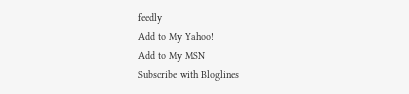feedly
Add to My Yahoo!
Add to My MSN
Subscribe with Bloglines